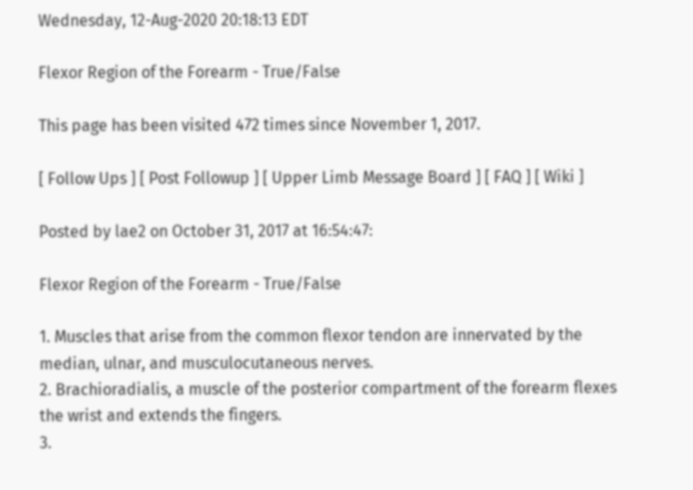Wednesday, 12-Aug-2020 20:18:13 EDT

Flexor Region of the Forearm - True/False

This page has been visited 472 times since November 1, 2017.

[ Follow Ups ] [ Post Followup ] [ Upper Limb Message Board ] [ FAQ ] [ Wiki ]

Posted by lae2 on October 31, 2017 at 16:54:47:

Flexor Region of the Forearm - True/False

1. Muscles that arise from the common flexor tendon are innervated by the median, ulnar, and musculocutaneous nerves.
2. Brachioradialis, a muscle of the posterior compartment of the forearm flexes the wrist and extends the fingers.
3.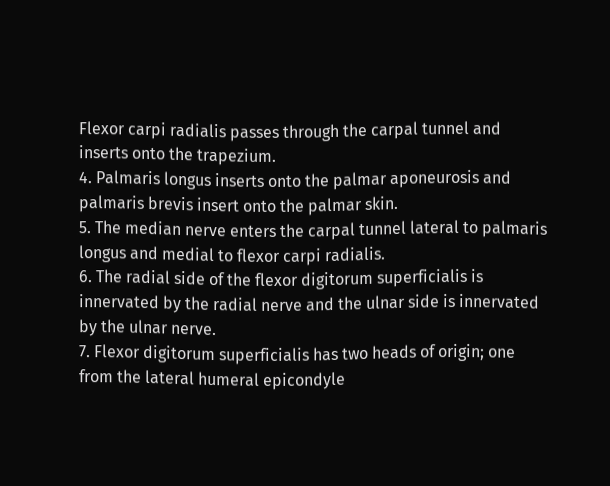Flexor carpi radialis passes through the carpal tunnel and inserts onto the trapezium.
4. Palmaris longus inserts onto the palmar aponeurosis and palmaris brevis insert onto the palmar skin.
5. The median nerve enters the carpal tunnel lateral to palmaris longus and medial to flexor carpi radialis.
6. The radial side of the flexor digitorum superficialis is innervated by the radial nerve and the ulnar side is innervated by the ulnar nerve.
7. Flexor digitorum superficialis has two heads of origin; one from the lateral humeral epicondyle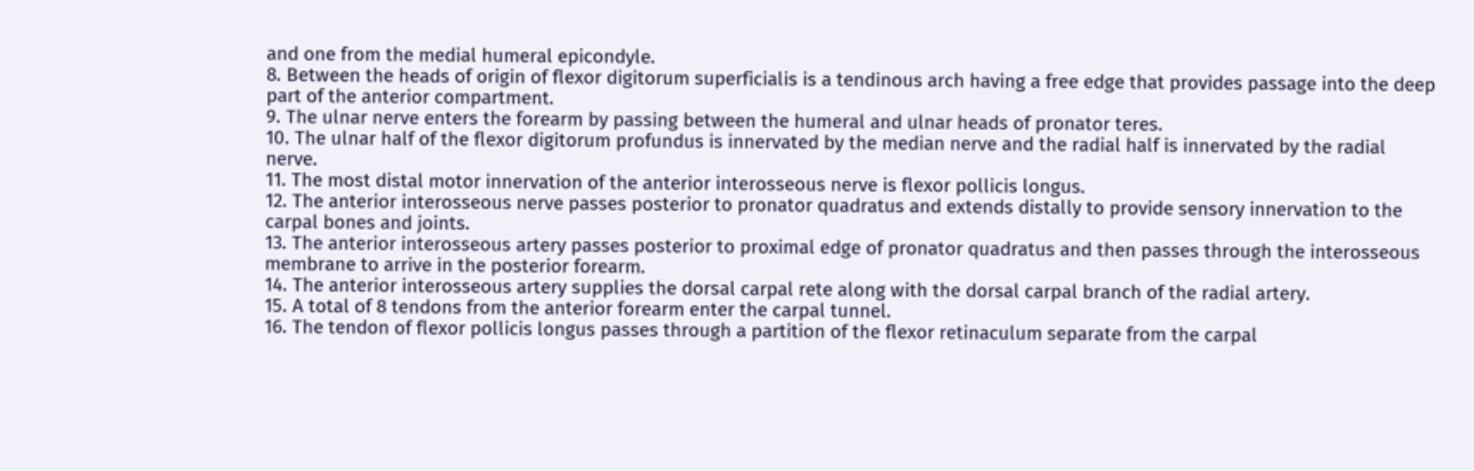and one from the medial humeral epicondyle.
8. Between the heads of origin of flexor digitorum superficialis is a tendinous arch having a free edge that provides passage into the deep part of the anterior compartment.
9. The ulnar nerve enters the forearm by passing between the humeral and ulnar heads of pronator teres.
10. The ulnar half of the flexor digitorum profundus is innervated by the median nerve and the radial half is innervated by the radial nerve.
11. The most distal motor innervation of the anterior interosseous nerve is flexor pollicis longus.
12. The anterior interosseous nerve passes posterior to pronator quadratus and extends distally to provide sensory innervation to the carpal bones and joints.
13. The anterior interosseous artery passes posterior to proximal edge of pronator quadratus and then passes through the interosseous membrane to arrive in the posterior forearm.
14. The anterior interosseous artery supplies the dorsal carpal rete along with the dorsal carpal branch of the radial artery.
15. A total of 8 tendons from the anterior forearm enter the carpal tunnel.
16. The tendon of flexor pollicis longus passes through a partition of the flexor retinaculum separate from the carpal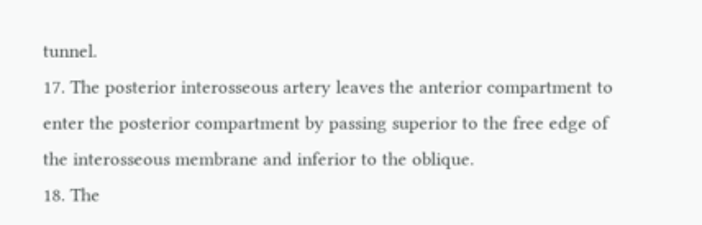tunnel.
17. The posterior interosseous artery leaves the anterior compartment to enter the posterior compartment by passing superior to the free edge of the interosseous membrane and inferior to the oblique.
18. The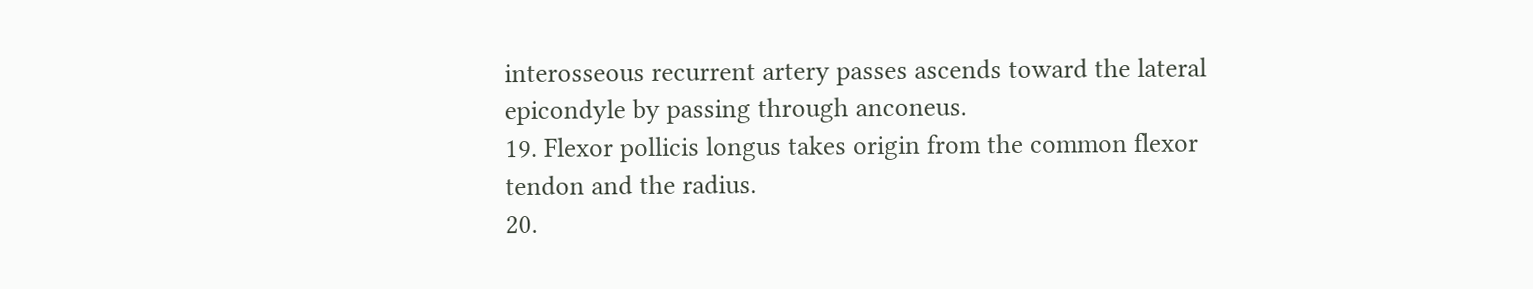interosseous recurrent artery passes ascends toward the lateral epicondyle by passing through anconeus.
19. Flexor pollicis longus takes origin from the common flexor tendon and the radius.
20.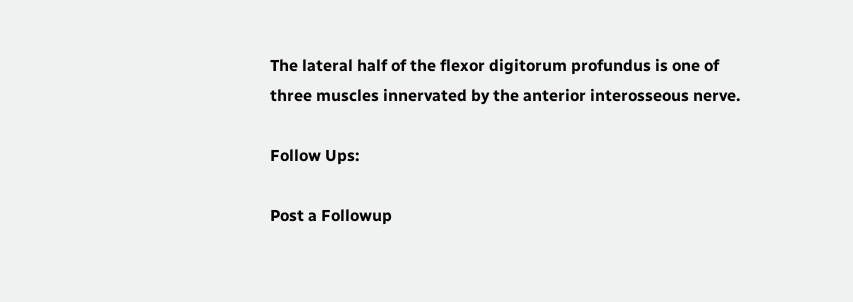The lateral half of the flexor digitorum profundus is one of three muscles innervated by the anterior interosseous nerve.

Follow Ups:

Post a Followup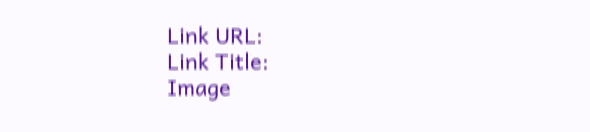Link URL:
Link Title:
Image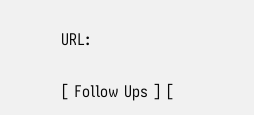URL:

[ Follow Ups ] [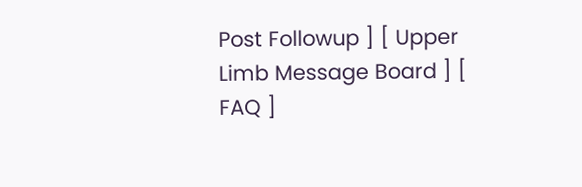Post Followup ] [ Upper Limb Message Board ] [ FAQ ]